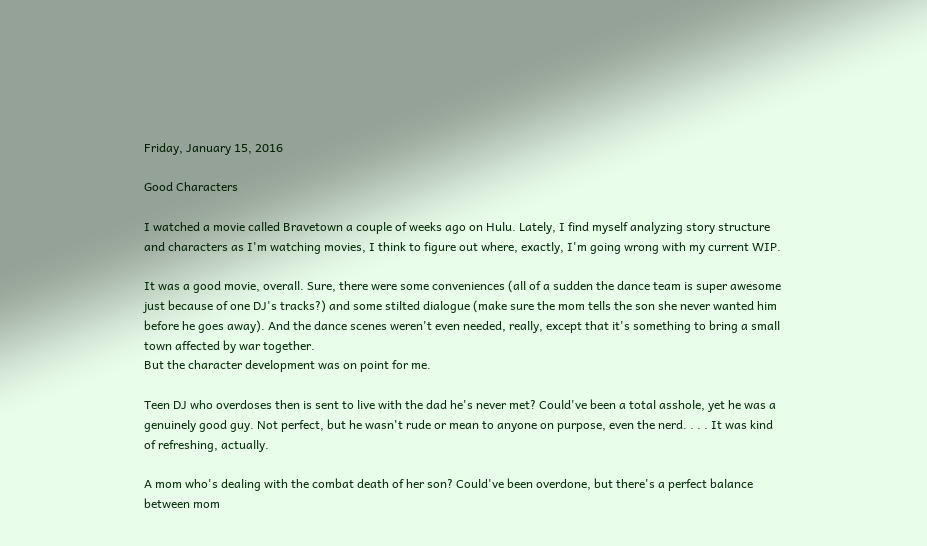Friday, January 15, 2016

Good Characters

I watched a movie called Bravetown a couple of weeks ago on Hulu. Lately, I find myself analyzing story structure and characters as I'm watching movies, I think to figure out where, exactly, I'm going wrong with my current WIP.

It was a good movie, overall. Sure, there were some conveniences (all of a sudden the dance team is super awesome just because of one DJ's tracks?) and some stilted dialogue (make sure the mom tells the son she never wanted him before he goes away). And the dance scenes weren't even needed, really, except that it's something to bring a small town affected by war together.
But the character development was on point for me.

Teen DJ who overdoses then is sent to live with the dad he's never met? Could've been a total asshole, yet he was a genuinely good guy. Not perfect, but he wasn't rude or mean to anyone on purpose, even the nerd. . . . It was kind of refreshing, actually.

A mom who's dealing with the combat death of her son? Could've been overdone, but there's a perfect balance between mom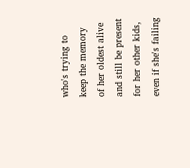who's trying to keep the memory of her oldest alive and still be present for her other kids, even if she's failing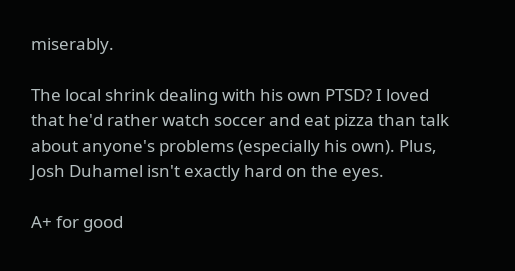miserably.

The local shrink dealing with his own PTSD? I loved that he'd rather watch soccer and eat pizza than talk about anyone's problems (especially his own). Plus, Josh Duhamel isn't exactly hard on the eyes.

A+ for good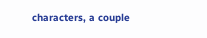characters, a couple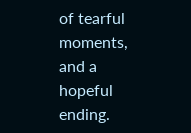of tearful moments, and a hopeful ending.